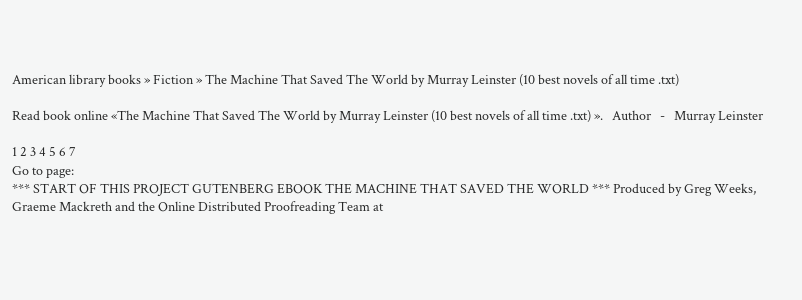American library books » Fiction » The Machine That Saved The World by Murray Leinster (10 best novels of all time .txt)

Read book online «The Machine That Saved The World by Murray Leinster (10 best novels of all time .txt) ».   Author   -   Murray Leinster

1 2 3 4 5 6 7
Go to page:
*** START OF THIS PROJECT GUTENBERG EBOOK THE MACHINE THAT SAVED THE WORLD *** Produced by Greg Weeks, Graeme Mackreth and the Online Distributed Proofreading Team at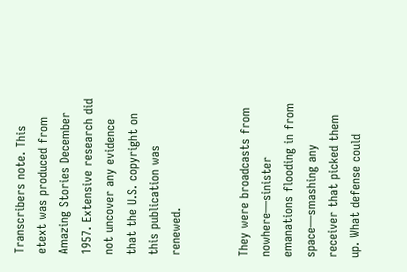Transcribers note. This etext was produced from Amazing Stories December 1957. Extensive research did not uncover any evidence that the U.S. copyright on this publication was renewed.


They were broadcasts from nowhere—sinister emanations flooding in from space—smashing any receiver that picked them up. What defense could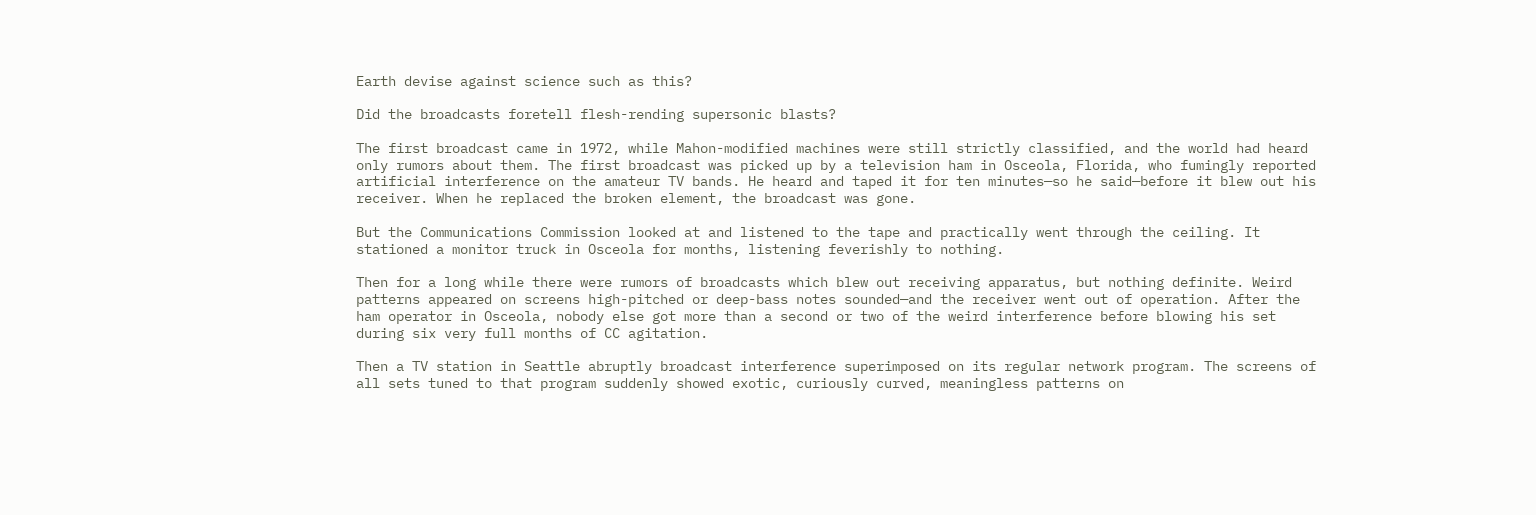Earth devise against science such as this?

Did the broadcasts foretell flesh-rending supersonic blasts?

The first broadcast came in 1972, while Mahon-modified machines were still strictly classified, and the world had heard only rumors about them. The first broadcast was picked up by a television ham in Osceola, Florida, who fumingly reported artificial interference on the amateur TV bands. He heard and taped it for ten minutes—so he said—before it blew out his receiver. When he replaced the broken element, the broadcast was gone.

But the Communications Commission looked at and listened to the tape and practically went through the ceiling. It stationed a monitor truck in Osceola for months, listening feverishly to nothing.

Then for a long while there were rumors of broadcasts which blew out receiving apparatus, but nothing definite. Weird patterns appeared on screens high-pitched or deep-bass notes sounded—and the receiver went out of operation. After the ham operator in Osceola, nobody else got more than a second or two of the weird interference before blowing his set during six very full months of CC agitation.

Then a TV station in Seattle abruptly broadcast interference superimposed on its regular network program. The screens of all sets tuned to that program suddenly showed exotic, curiously curved, meaningless patterns on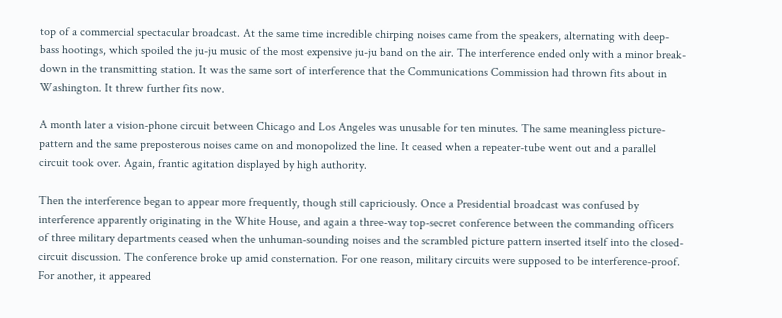top of a commercial spectacular broadcast. At the same time incredible chirping noises came from the speakers, alternating with deep-bass hootings, which spoiled the ju-ju music of the most expensive ju-ju band on the air. The interference ended only with a minor break-down in the transmitting station. It was the same sort of interference that the Communications Commission had thrown fits about in Washington. It threw further fits now.

A month later a vision-phone circuit between Chicago and Los Angeles was unusable for ten minutes. The same meaningless picture-pattern and the same preposterous noises came on and monopolized the line. It ceased when a repeater-tube went out and a parallel circuit took over. Again, frantic agitation displayed by high authority.

Then the interference began to appear more frequently, though still capriciously. Once a Presidential broadcast was confused by interference apparently originating in the White House, and again a three-way top-secret conference between the commanding officers of three military departments ceased when the unhuman-sounding noises and the scrambled picture pattern inserted itself into the closed-circuit discussion. The conference broke up amid consternation. For one reason, military circuits were supposed to be interference-proof. For another, it appeared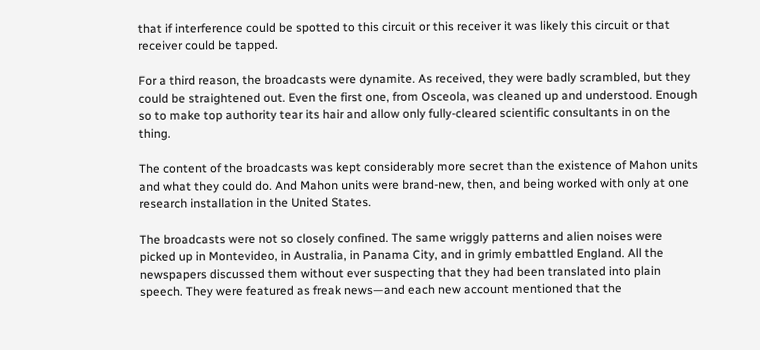that if interference could be spotted to this circuit or this receiver it was likely this circuit or that receiver could be tapped.

For a third reason, the broadcasts were dynamite. As received, they were badly scrambled, but they could be straightened out. Even the first one, from Osceola, was cleaned up and understood. Enough so to make top authority tear its hair and allow only fully-cleared scientific consultants in on the thing.

The content of the broadcasts was kept considerably more secret than the existence of Mahon units and what they could do. And Mahon units were brand-new, then, and being worked with only at one research installation in the United States.

The broadcasts were not so closely confined. The same wriggly patterns and alien noises were picked up in Montevideo, in Australia, in Panama City, and in grimly embattled England. All the newspapers discussed them without ever suspecting that they had been translated into plain speech. They were featured as freak news—and each new account mentioned that the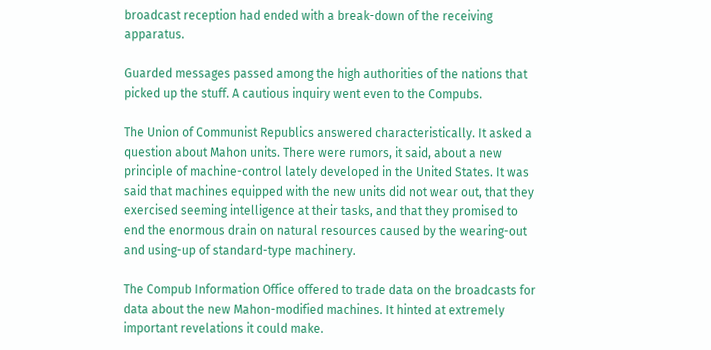broadcast reception had ended with a break-down of the receiving apparatus.

Guarded messages passed among the high authorities of the nations that picked up the stuff. A cautious inquiry went even to the Compubs.

The Union of Communist Republics answered characteristically. It asked a question about Mahon units. There were rumors, it said, about a new principle of machine-control lately developed in the United States. It was said that machines equipped with the new units did not wear out, that they exercised seeming intelligence at their tasks, and that they promised to end the enormous drain on natural resources caused by the wearing-out and using-up of standard-type machinery.

The Compub Information Office offered to trade data on the broadcasts for data about the new Mahon-modified machines. It hinted at extremely important revelations it could make.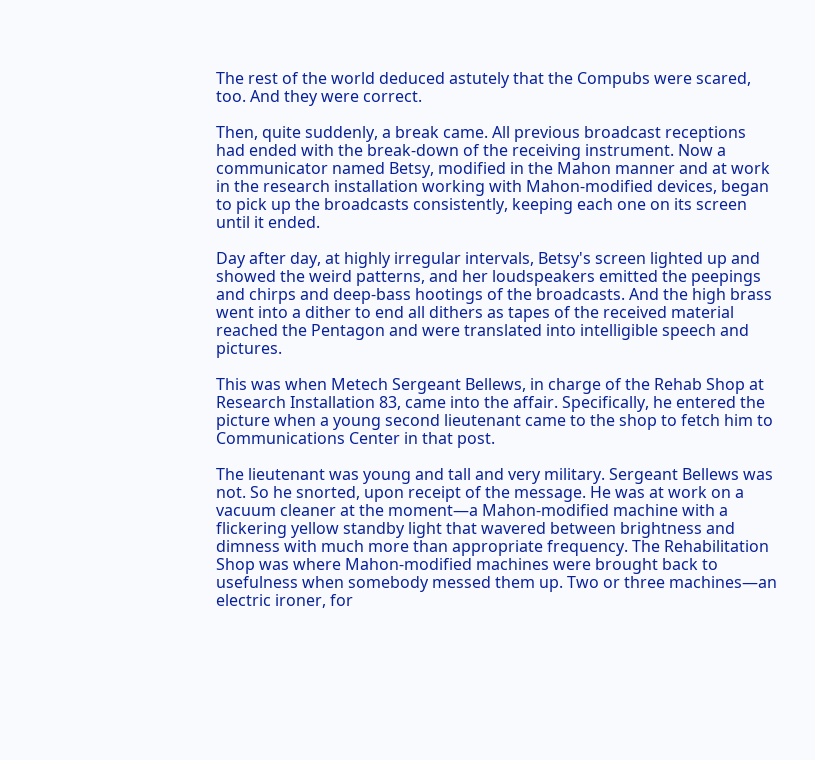The rest of the world deduced astutely that the Compubs were scared, too. And they were correct.

Then, quite suddenly, a break came. All previous broadcast receptions had ended with the break-down of the receiving instrument. Now a communicator named Betsy, modified in the Mahon manner and at work in the research installation working with Mahon-modified devices, began to pick up the broadcasts consistently, keeping each one on its screen until it ended.

Day after day, at highly irregular intervals, Betsy's screen lighted up and showed the weird patterns, and her loudspeakers emitted the peepings and chirps and deep-bass hootings of the broadcasts. And the high brass went into a dither to end all dithers as tapes of the received material reached the Pentagon and were translated into intelligible speech and pictures.

This was when Metech Sergeant Bellews, in charge of the Rehab Shop at Research Installation 83, came into the affair. Specifically, he entered the picture when a young second lieutenant came to the shop to fetch him to Communications Center in that post.

The lieutenant was young and tall and very military. Sergeant Bellews was not. So he snorted, upon receipt of the message. He was at work on a vacuum cleaner at the moment—a Mahon-modified machine with a flickering yellow standby light that wavered between brightness and dimness with much more than appropriate frequency. The Rehabilitation Shop was where Mahon-modified machines were brought back to usefulness when somebody messed them up. Two or three machines—an electric ironer, for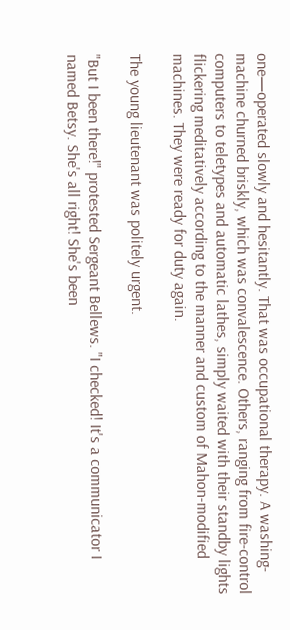one—operated slowly and hesitantly. That was occupational therapy. A washing-machine churned briskly, which was convalescence. Others, ranging from fire-control computers to teletypes and automatic lathes, simply waited with their standby lights flickering meditatively according to the manner and custom of Mahon-modified machines. They were ready for duty again.

The young lieutenant was politely urgent.

"But I been there!" protested Sergeant Bellews. "I checked! It's a communicator I named Betsy. She's all right! She's been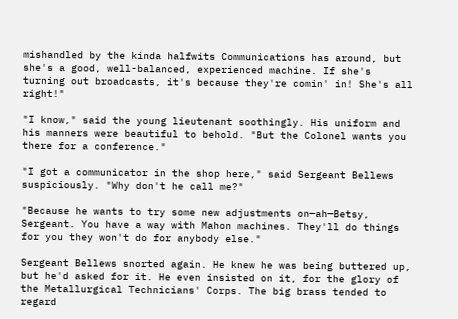mishandled by the kinda halfwits Communications has around, but she's a good, well-balanced, experienced machine. If she's turning out broadcasts, it's because they're comin' in! She's all right!"

"I know," said the young lieutenant soothingly. His uniform and his manners were beautiful to behold. "But the Colonel wants you there for a conference."

"I got a communicator in the shop here," said Sergeant Bellews suspiciously. "Why don't he call me?"

"Because he wants to try some new adjustments on—ah—Betsy, Sergeant. You have a way with Mahon machines. They'll do things for you they won't do for anybody else."

Sergeant Bellews snorted again. He knew he was being buttered up, but he'd asked for it. He even insisted on it, for the glory of the Metallurgical Technicians' Corps. The big brass tended to regard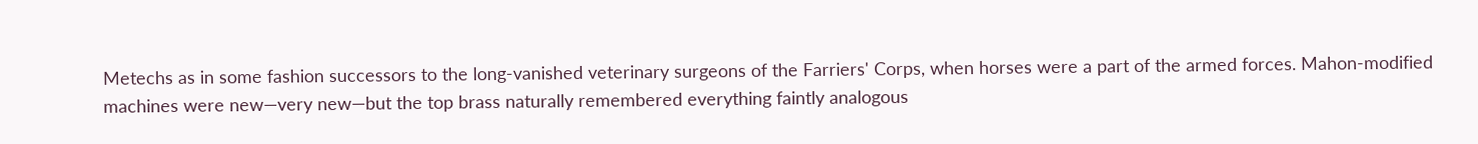Metechs as in some fashion successors to the long-vanished veterinary surgeons of the Farriers' Corps, when horses were a part of the armed forces. Mahon-modified machines were new—very new—but the top brass naturally remembered everything faintly analogous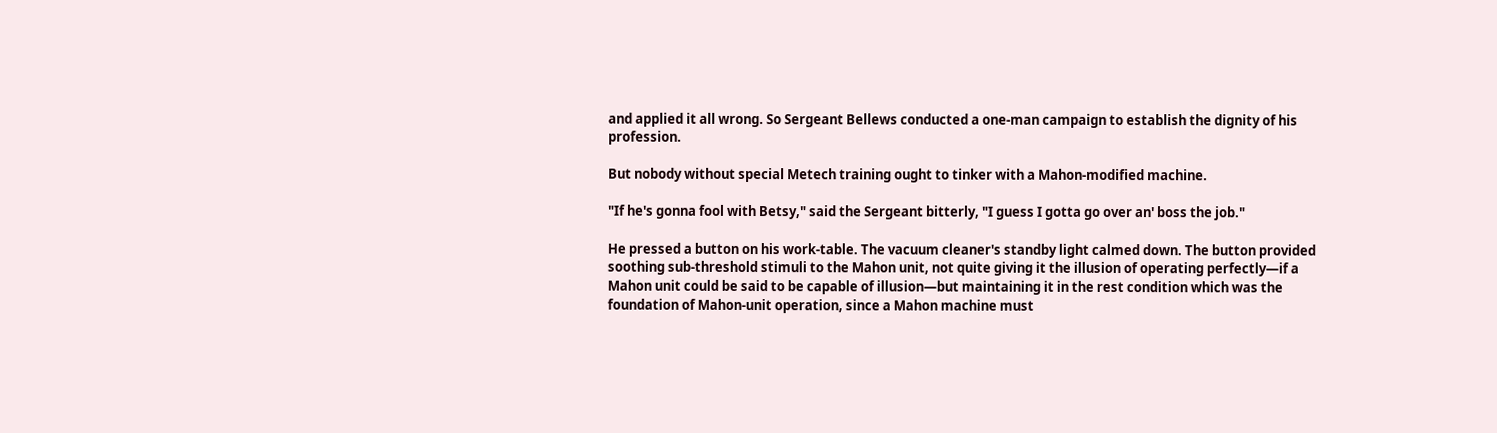and applied it all wrong. So Sergeant Bellews conducted a one-man campaign to establish the dignity of his profession.

But nobody without special Metech training ought to tinker with a Mahon-modified machine.

"If he's gonna fool with Betsy," said the Sergeant bitterly, "I guess I gotta go over an' boss the job."

He pressed a button on his work-table. The vacuum cleaner's standby light calmed down. The button provided soothing sub-threshold stimuli to the Mahon unit, not quite giving it the illusion of operating perfectly—if a Mahon unit could be said to be capable of illusion—but maintaining it in the rest condition which was the foundation of Mahon-unit operation, since a Mahon machine must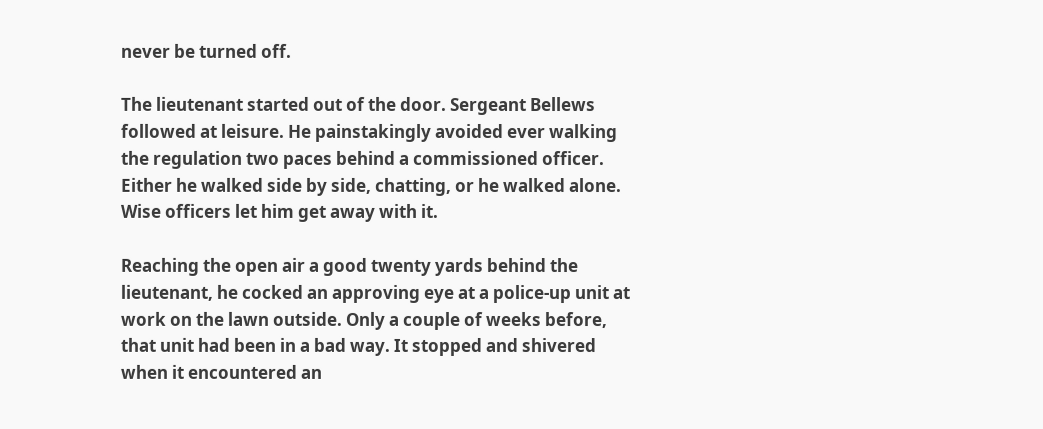never be turned off.

The lieutenant started out of the door. Sergeant Bellews followed at leisure. He painstakingly avoided ever walking the regulation two paces behind a commissioned officer. Either he walked side by side, chatting, or he walked alone. Wise officers let him get away with it.

Reaching the open air a good twenty yards behind the lieutenant, he cocked an approving eye at a police-up unit at work on the lawn outside. Only a couple of weeks before, that unit had been in a bad way. It stopped and shivered when it encountered an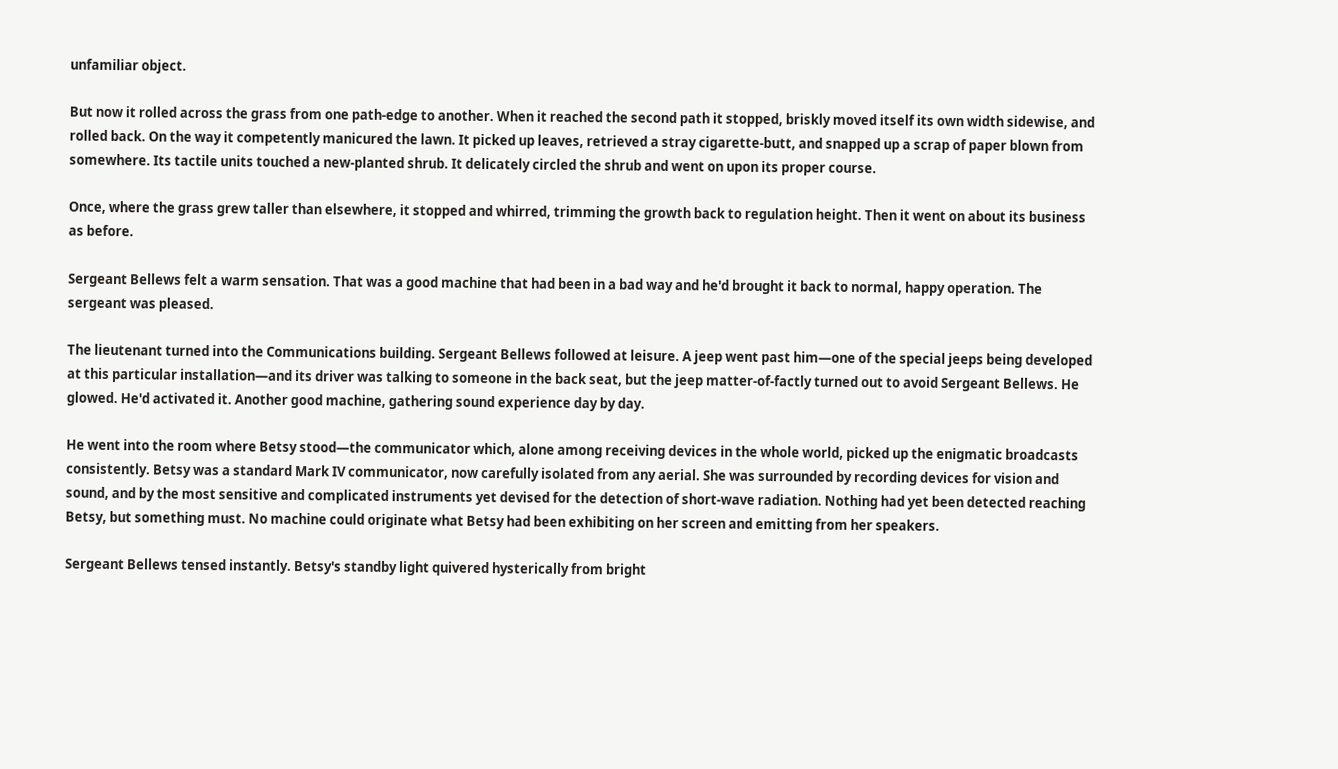unfamiliar object.

But now it rolled across the grass from one path-edge to another. When it reached the second path it stopped, briskly moved itself its own width sidewise, and rolled back. On the way it competently manicured the lawn. It picked up leaves, retrieved a stray cigarette-butt, and snapped up a scrap of paper blown from somewhere. Its tactile units touched a new-planted shrub. It delicately circled the shrub and went on upon its proper course.

Once, where the grass grew taller than elsewhere, it stopped and whirred, trimming the growth back to regulation height. Then it went on about its business as before.

Sergeant Bellews felt a warm sensation. That was a good machine that had been in a bad way and he'd brought it back to normal, happy operation. The sergeant was pleased.

The lieutenant turned into the Communications building. Sergeant Bellews followed at leisure. A jeep went past him—one of the special jeeps being developed at this particular installation—and its driver was talking to someone in the back seat, but the jeep matter-of-factly turned out to avoid Sergeant Bellews. He glowed. He'd activated it. Another good machine, gathering sound experience day by day.

He went into the room where Betsy stood—the communicator which, alone among receiving devices in the whole world, picked up the enigmatic broadcasts consistently. Betsy was a standard Mark IV communicator, now carefully isolated from any aerial. She was surrounded by recording devices for vision and sound, and by the most sensitive and complicated instruments yet devised for the detection of short-wave radiation. Nothing had yet been detected reaching Betsy, but something must. No machine could originate what Betsy had been exhibiting on her screen and emitting from her speakers.

Sergeant Bellews tensed instantly. Betsy's standby light quivered hysterically from bright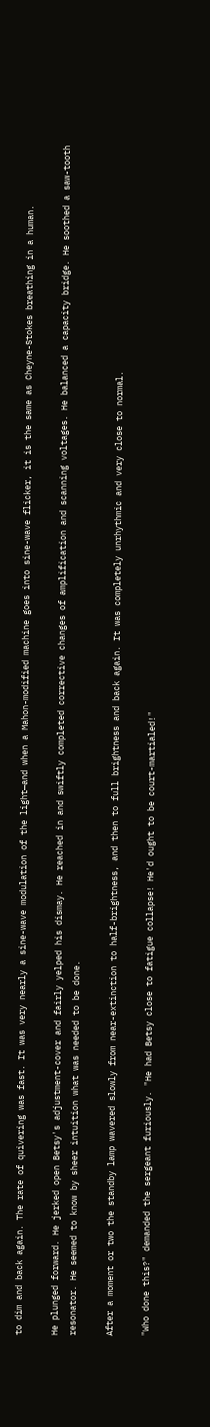to dim and back again. The rate of quivering was fast. It was very nearly a sine-wave modulation of the light—and when a Mahon-modified machine goes into sine-wave flicker, it is the same as Cheyne-Stokes breathing in a human.

He plunged forward. He jerked open Betsy's adjustment-cover and fairly yelped his dismay. He reached in and swiftly completed corrective changes of amplification and scanning voltages. He balanced a capacity bridge. He soothed a saw-tooth resonator. He seemed to know by sheer intuition what was needed to be done.

After a moment or two the standby lamp wavered slowly from near-extinction to half-brightness, and then to full brightness and back again. It was completely unrhythmic and very close to normal.

"Who done this?" demanded the sergeant furiously. "He had Betsy close to fatigue collapse! He'd ought to be court-martialed!"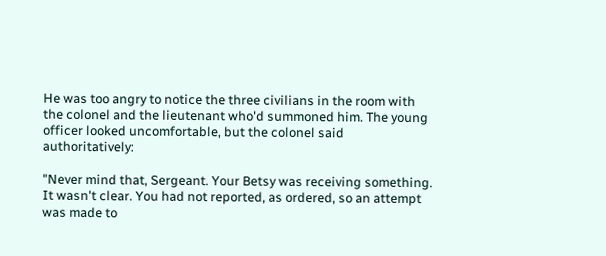He was too angry to notice the three civilians in the room with the colonel and the lieutenant who'd summoned him. The young officer looked uncomfortable, but the colonel said authoritatively:

"Never mind that, Sergeant. Your Betsy was receiving something. It wasn't clear. You had not reported, as ordered, so an attempt was made to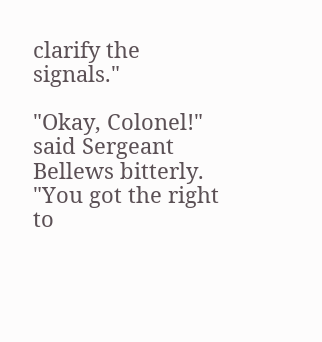clarify the signals."

"Okay, Colonel!" said Sergeant Bellews bitterly. "You got the right to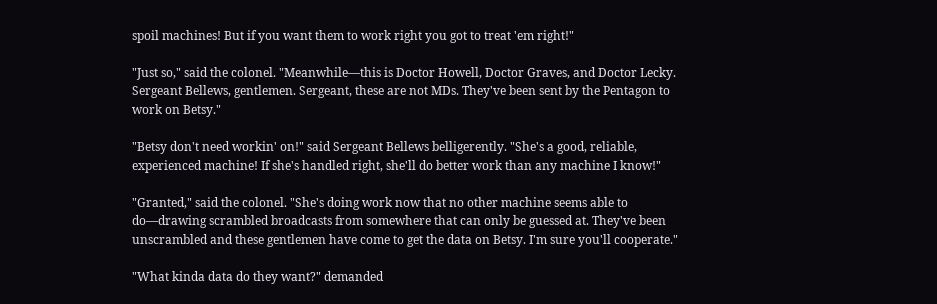spoil machines! But if you want them to work right you got to treat 'em right!"

"Just so," said the colonel. "Meanwhile—this is Doctor Howell, Doctor Graves, and Doctor Lecky. Sergeant Bellews, gentlemen. Sergeant, these are not MDs. They've been sent by the Pentagon to work on Betsy."

"Betsy don't need workin' on!" said Sergeant Bellews belligerently. "She's a good, reliable, experienced machine! If she's handled right, she'll do better work than any machine I know!"

"Granted," said the colonel. "She's doing work now that no other machine seems able to do—drawing scrambled broadcasts from somewhere that can only be guessed at. They've been unscrambled and these gentlemen have come to get the data on Betsy. I'm sure you'll cooperate."

"What kinda data do they want?" demanded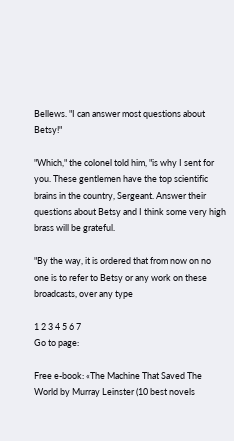Bellews. "I can answer most questions about Betsy!"

"Which," the colonel told him, "is why I sent for you. These gentlemen have the top scientific brains in the country, Sergeant. Answer their questions about Betsy and I think some very high brass will be grateful.

"By the way, it is ordered that from now on no one is to refer to Betsy or any work on these broadcasts, over any type

1 2 3 4 5 6 7
Go to page:

Free e-book: «The Machine That Saved The World by Murray Leinster (10 best novels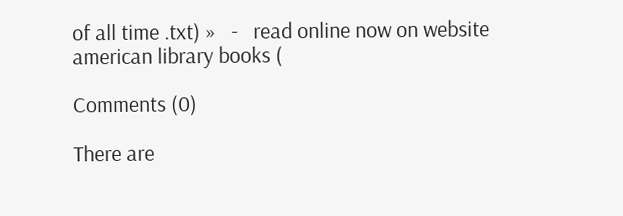of all time .txt) »   -   read online now on website american library books (

Comments (0)

There are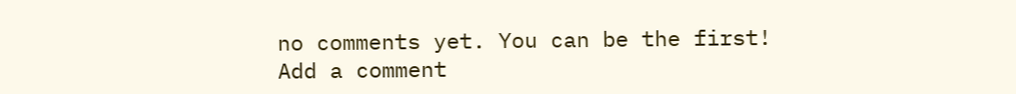no comments yet. You can be the first!
Add a comment